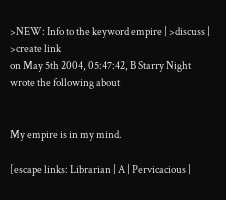>NEW: Info to the keyword empire | >discuss | >create link
on May 5th 2004, 05:47:42, B Starry Night wrote the following about


My empire is in my mind.

[escape links: Librarian | A | Pervicacious |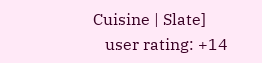Cuisine | Slate]
   user rating: +14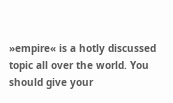»empire« is a hotly discussed topic all over the world. You should give your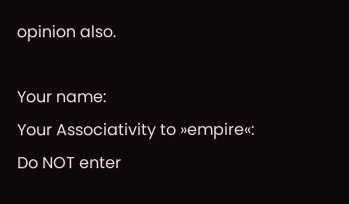opinion also.

Your name:
Your Associativity to »empire«:
Do NOT enter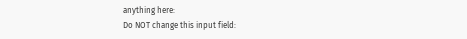anything here:
Do NOT change this input field: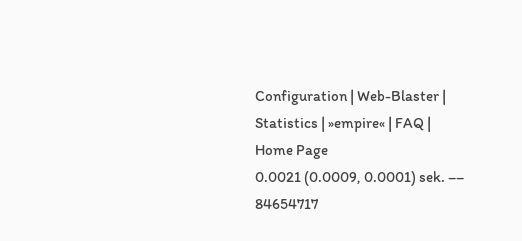Configuration | Web-Blaster | Statistics | »empire« | FAQ | Home Page
0.0021 (0.0009, 0.0001) sek. –– 84654717